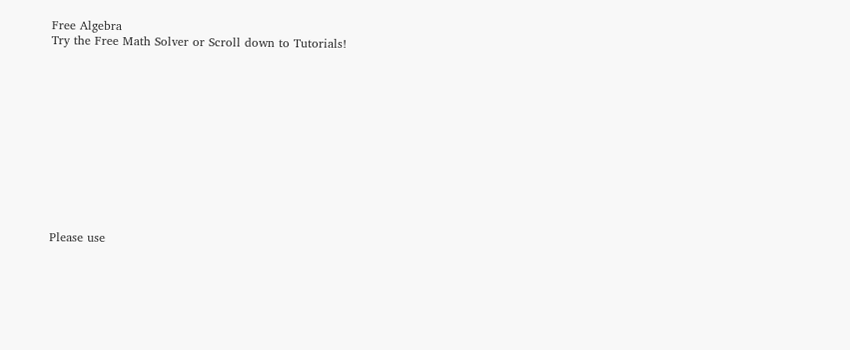Free Algebra
Try the Free Math Solver or Scroll down to Tutorials!












Please use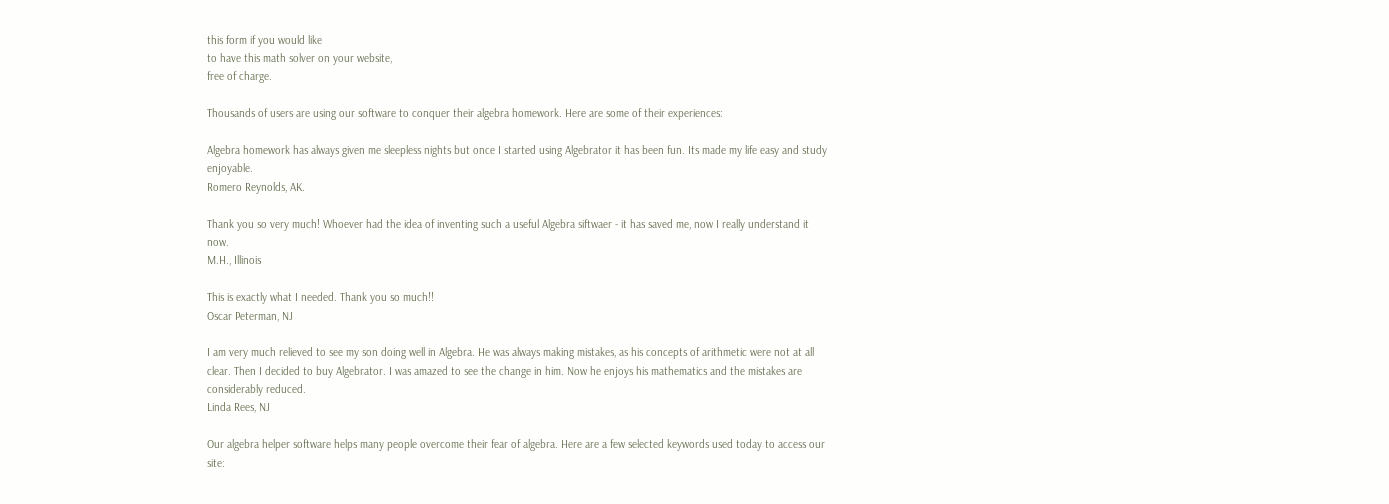this form if you would like
to have this math solver on your website,
free of charge.

Thousands of users are using our software to conquer their algebra homework. Here are some of their experiences:

Algebra homework has always given me sleepless nights but once I started using Algebrator it has been fun. Its made my life easy and study enjoyable.
Romero Reynolds, AK.

Thank you so very much! Whoever had the idea of inventing such a useful Algebra siftwaer - it has saved me, now I really understand it now.
M.H., Illinois

This is exactly what I needed. Thank you so much!!
Oscar Peterman, NJ

I am very much relieved to see my son doing well in Algebra. He was always making mistakes, as his concepts of arithmetic were not at all clear. Then I decided to buy Algebrator. I was amazed to see the change in him. Now he enjoys his mathematics and the mistakes are considerably reduced.
Linda Rees, NJ

Our algebra helper software helps many people overcome their fear of algebra. Here are a few selected keywords used today to access our site: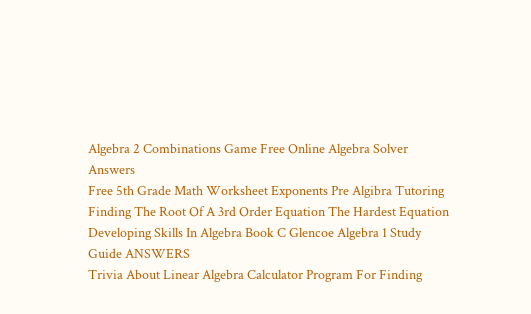Algebra 2 Combinations Game Free Online Algebra Solver Answers
Free 5th Grade Math Worksheet Exponents Pre Algibra Tutoring
Finding The Root Of A 3rd Order Equation The Hardest Equation
Developing Skills In Algebra Book C Glencoe Algebra 1 Study Guide ANSWERS
Trivia About Linear Algebra Calculator Program For Finding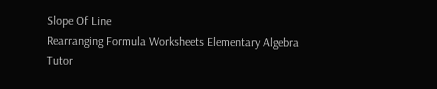Slope Of Line
Rearranging Formula Worksheets Elementary Algebra Tutor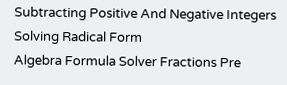Subtracting Positive And Negative Integers Solving Radical Form
Algebra Formula Solver Fractions Pre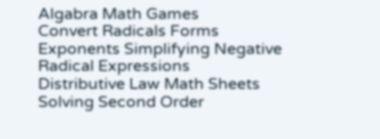Algabra Math Games
Convert Radicals Forms Exponents Simplifying Negative Radical Expressions
Distributive Law Math Sheets Solving Second Order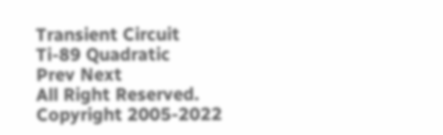Transient Circuit
Ti-89 Quadratic
Prev Next
All Right Reserved. Copyright 2005-2022